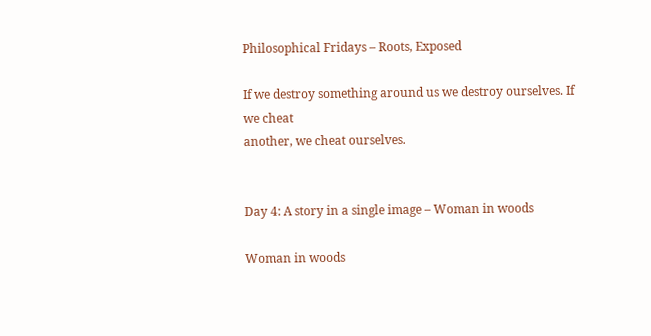Philosophical Fridays – Roots, Exposed

If we destroy something around us we destroy ourselves. If we cheat
another, we cheat ourselves.


Day 4: A story in a single image – Woman in woods

Woman in woods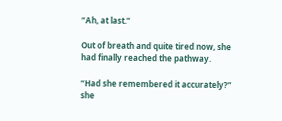“Ah, at last.”

Out of breath and quite tired now, she had finally reached the pathway.

“Had she remembered it accurately?” she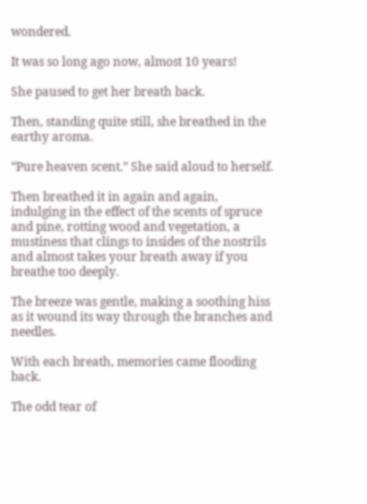wondered.

It was so long ago now, almost 10 years!

She paused to get her breath back.

Then, standing quite still, she breathed in the earthy aroma.

“Pure heaven scent.” She said aloud to herself.

Then breathed it in again and again, indulging in the effect of the scents of spruce and pine, rotting wood and vegetation, a mustiness that clings to insides of the nostrils and almost takes your breath away if you breathe too deeply.

The breeze was gentle, making a soothing hiss as it wound its way through the branches and needles.

With each breath, memories came flooding back.

The odd tear of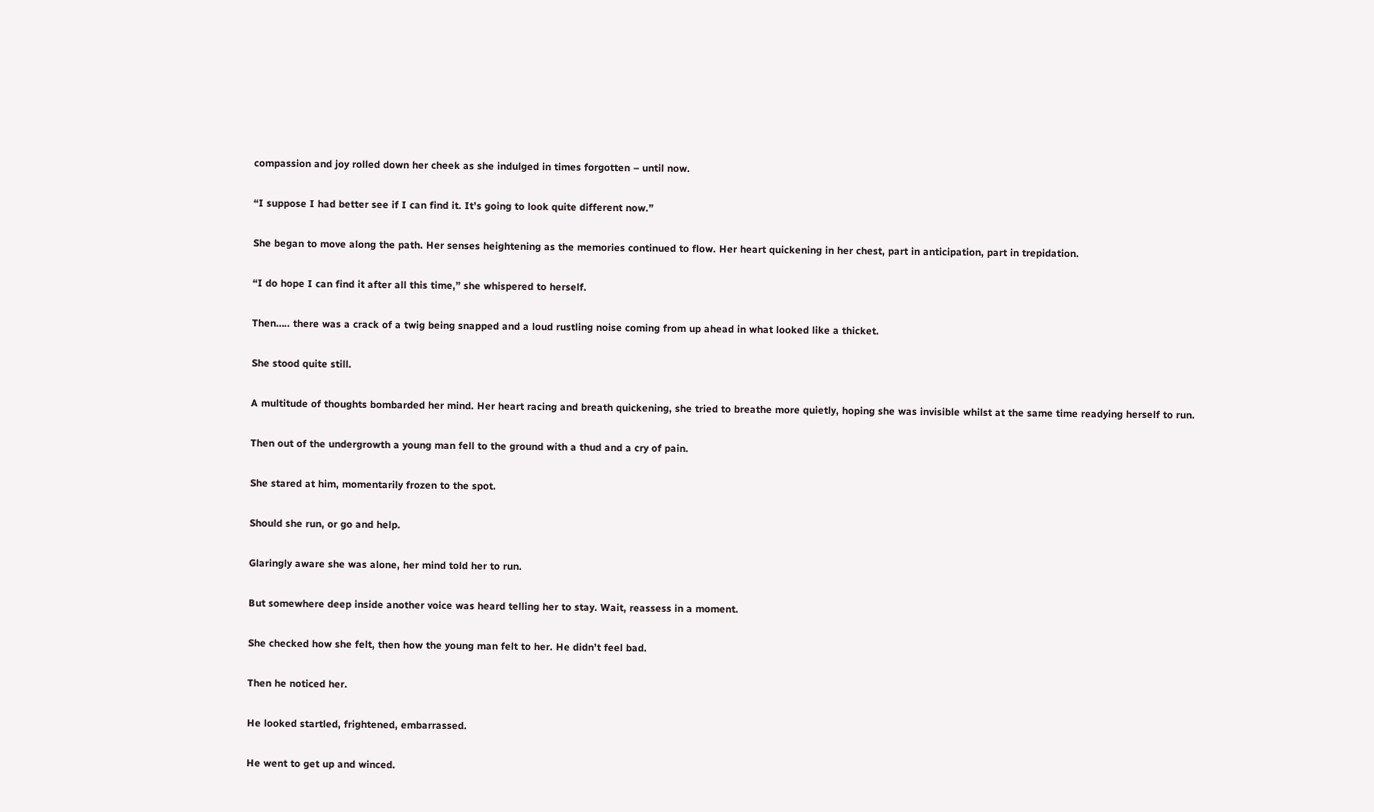compassion and joy rolled down her cheek as she indulged in times forgotten – until now.

“I suppose I had better see if I can find it. It’s going to look quite different now.”

She began to move along the path. Her senses heightening as the memories continued to flow. Her heart quickening in her chest, part in anticipation, part in trepidation.

“I do hope I can find it after all this time,” she whispered to herself.

Then….. there was a crack of a twig being snapped and a loud rustling noise coming from up ahead in what looked like a thicket.

She stood quite still.

A multitude of thoughts bombarded her mind. Her heart racing and breath quickening, she tried to breathe more quietly, hoping she was invisible whilst at the same time readying herself to run.

Then out of the undergrowth a young man fell to the ground with a thud and a cry of pain.

She stared at him, momentarily frozen to the spot.

Should she run, or go and help.

Glaringly aware she was alone, her mind told her to run.

But somewhere deep inside another voice was heard telling her to stay. Wait, reassess in a moment.

She checked how she felt, then how the young man felt to her. He didn’t feel bad.

Then he noticed her.

He looked startled, frightened, embarrassed.

He went to get up and winced.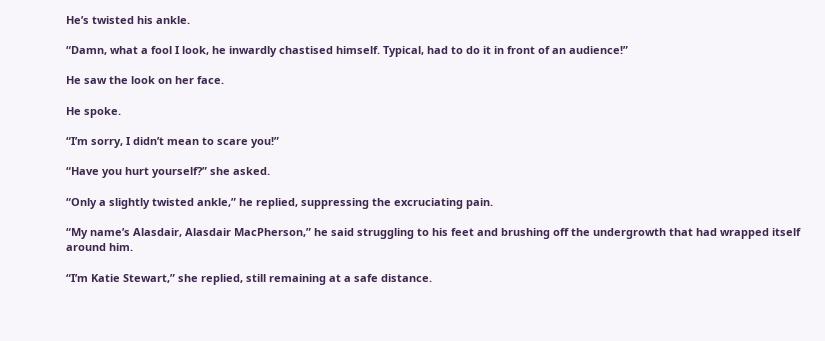He’s twisted his ankle.

“Damn, what a fool I look, he inwardly chastised himself. Typical, had to do it in front of an audience!”

He saw the look on her face.

He spoke.

“I’m sorry, I didn’t mean to scare you!”

“Have you hurt yourself?” she asked.

“Only a slightly twisted ankle,” he replied, suppressing the excruciating pain.

“My name’s Alasdair, Alasdair MacPherson,” he said struggling to his feet and brushing off the undergrowth that had wrapped itself around him.

“I’m Katie Stewart,” she replied, still remaining at a safe distance.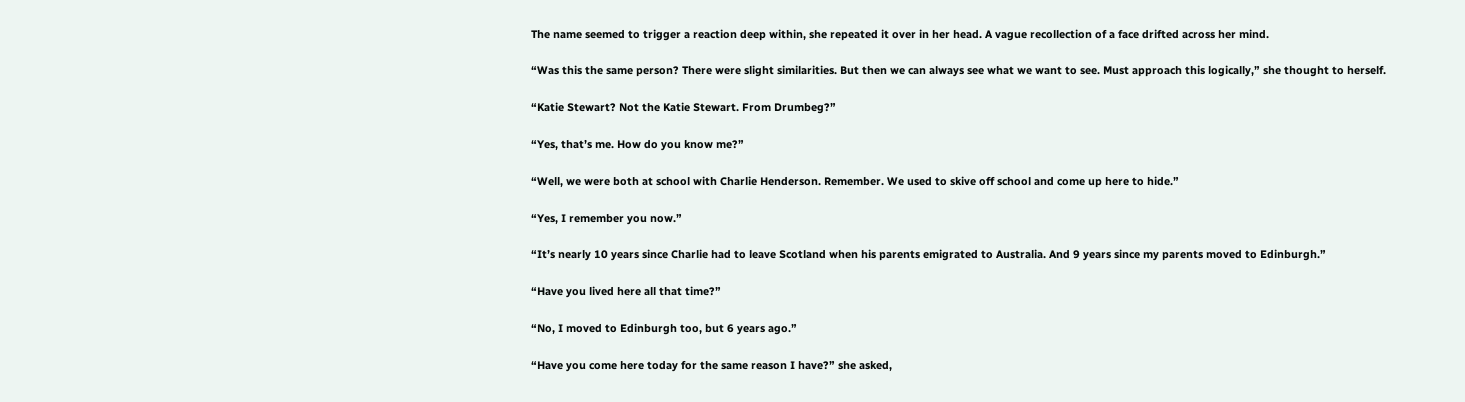The name seemed to trigger a reaction deep within, she repeated it over in her head. A vague recollection of a face drifted across her mind.

“Was this the same person? There were slight similarities. But then we can always see what we want to see. Must approach this logically,” she thought to herself.

“Katie Stewart? Not the Katie Stewart. From Drumbeg?”

“Yes, that’s me. How do you know me?”

“Well, we were both at school with Charlie Henderson. Remember. We used to skive off school and come up here to hide.”

“Yes, I remember you now.”

“It’s nearly 10 years since Charlie had to leave Scotland when his parents emigrated to Australia. And 9 years since my parents moved to Edinburgh.”

“Have you lived here all that time?”

“No, I moved to Edinburgh too, but 6 years ago.”

“Have you come here today for the same reason I have?” she asked,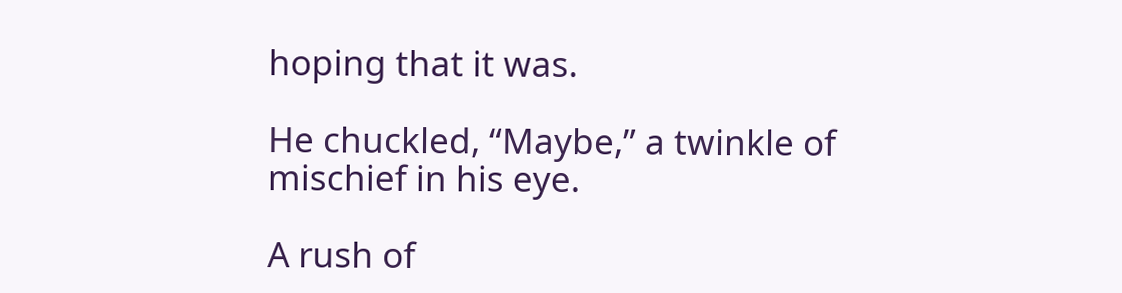hoping that it was.

He chuckled, “Maybe,” a twinkle of mischief in his eye.

A rush of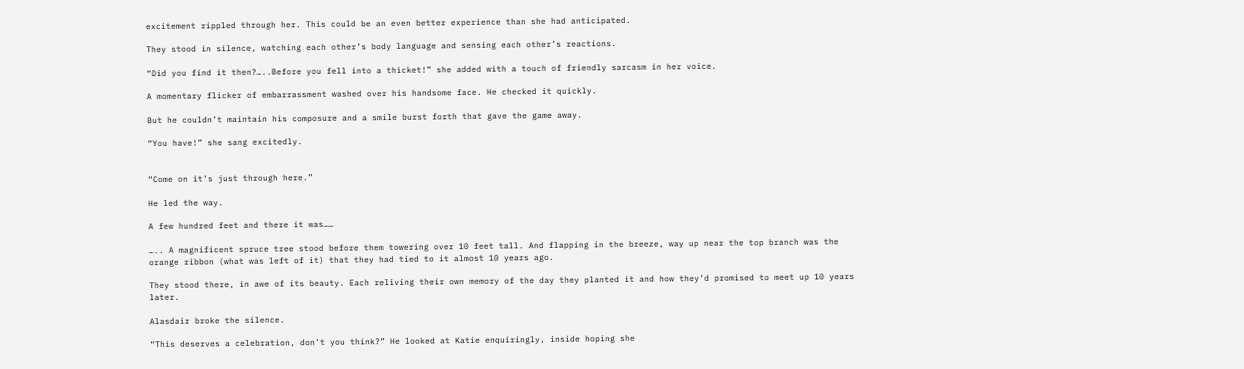excitement rippled through her. This could be an even better experience than she had anticipated.

They stood in silence, watching each other’s body language and sensing each other’s reactions.

“Did you find it then?…..Before you fell into a thicket!” she added with a touch of friendly sarcasm in her voice.

A momentary flicker of embarrassment washed over his handsome face. He checked it quickly.

But he couldn’t maintain his composure and a smile burst forth that gave the game away.

“You have!” she sang excitedly.


“Come on it’s just through here.”

He led the way.

A few hundred feet and there it was……

….. A magnificent spruce tree stood before them towering over 10 feet tall. And flapping in the breeze, way up near the top branch was the orange ribbon (what was left of it) that they had tied to it almost 10 years ago.

They stood there, in awe of its beauty. Each reliving their own memory of the day they planted it and how they’d promised to meet up 10 years later.

Alasdair broke the silence.

“This deserves a celebration, don’t you think?” He looked at Katie enquiringly, inside hoping she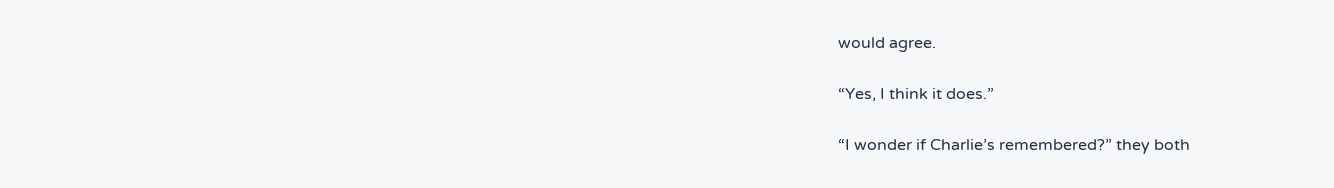would agree.

“Yes, I think it does.”

“I wonder if Charlie’s remembered?” they both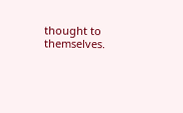thought to themselves.